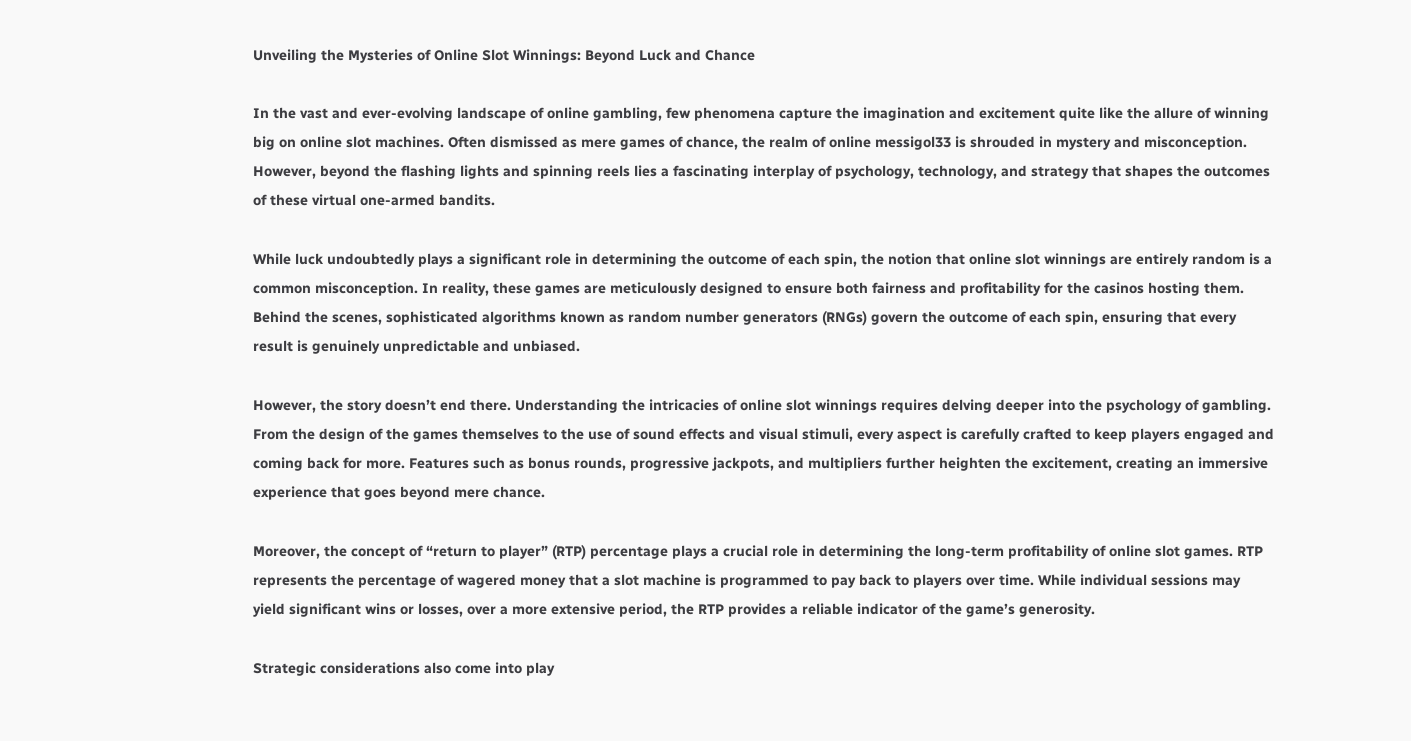Unveiling the Mysteries of Online Slot Winnings: Beyond Luck and Chance

In the vast and ever-evolving landscape of online gambling, few phenomena capture the imagination and excitement quite like the allure of winning big on online slot machines. Often dismissed as mere games of chance, the realm of online messigol33 is shrouded in mystery and misconception. However, beyond the flashing lights and spinning reels lies a fascinating interplay of psychology, technology, and strategy that shapes the outcomes of these virtual one-armed bandits.

While luck undoubtedly plays a significant role in determining the outcome of each spin, the notion that online slot winnings are entirely random is a common misconception. In reality, these games are meticulously designed to ensure both fairness and profitability for the casinos hosting them. Behind the scenes, sophisticated algorithms known as random number generators (RNGs) govern the outcome of each spin, ensuring that every result is genuinely unpredictable and unbiased.

However, the story doesn’t end there. Understanding the intricacies of online slot winnings requires delving deeper into the psychology of gambling. From the design of the games themselves to the use of sound effects and visual stimuli, every aspect is carefully crafted to keep players engaged and coming back for more. Features such as bonus rounds, progressive jackpots, and multipliers further heighten the excitement, creating an immersive experience that goes beyond mere chance.

Moreover, the concept of “return to player” (RTP) percentage plays a crucial role in determining the long-term profitability of online slot games. RTP represents the percentage of wagered money that a slot machine is programmed to pay back to players over time. While individual sessions may yield significant wins or losses, over a more extensive period, the RTP provides a reliable indicator of the game’s generosity.

Strategic considerations also come into play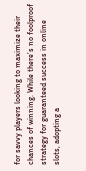for savvy players looking to maximize their chances of winning. While there’s no foolproof strategy for guaranteed success in online slots, adopting a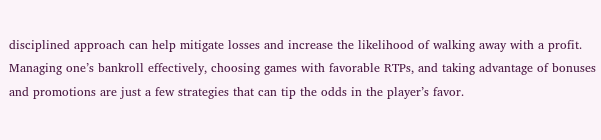disciplined approach can help mitigate losses and increase the likelihood of walking away with a profit. Managing one’s bankroll effectively, choosing games with favorable RTPs, and taking advantage of bonuses and promotions are just a few strategies that can tip the odds in the player’s favor.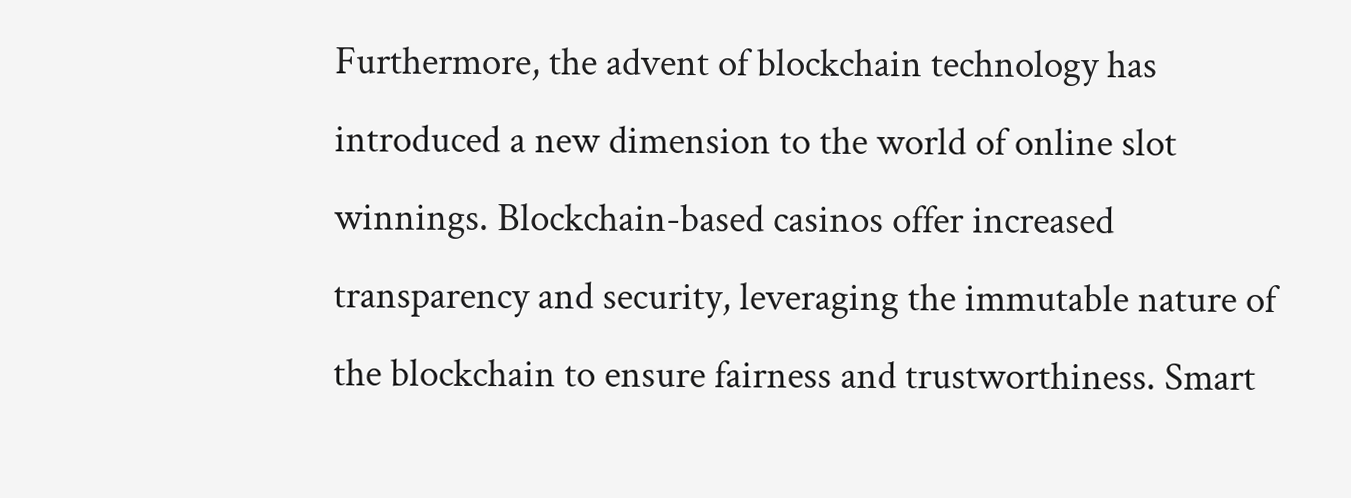Furthermore, the advent of blockchain technology has introduced a new dimension to the world of online slot winnings. Blockchain-based casinos offer increased transparency and security, leveraging the immutable nature of the blockchain to ensure fairness and trustworthiness. Smart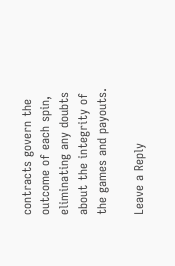contracts govern the outcome of each spin, eliminating any doubts about the integrity of the games and payouts.

Leave a Reply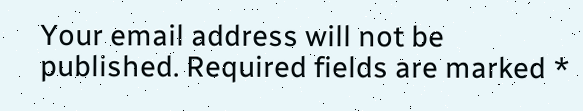Your email address will not be published. Required fields are marked *